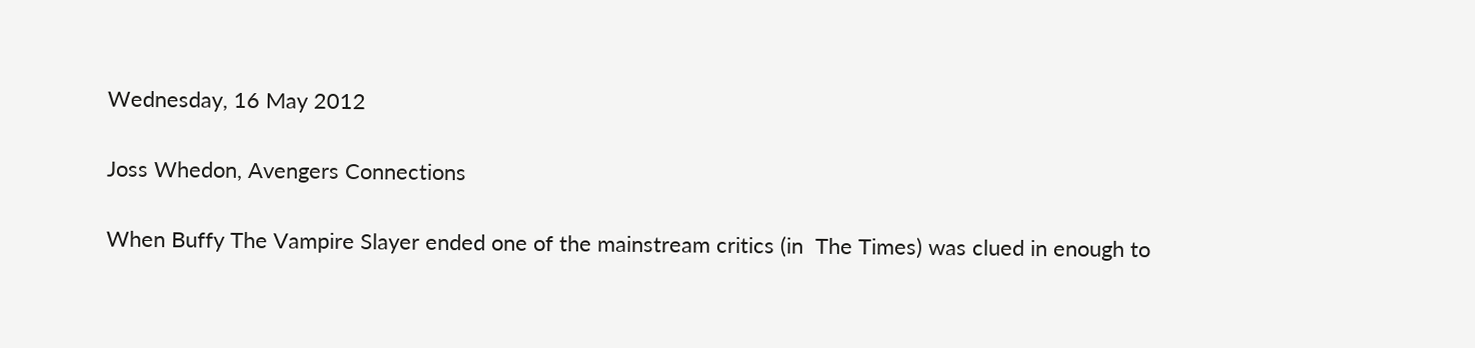Wednesday, 16 May 2012

Joss Whedon, Avengers Connections

When Buffy The Vampire Slayer ended one of the mainstream critics (in  The Times) was clued in enough to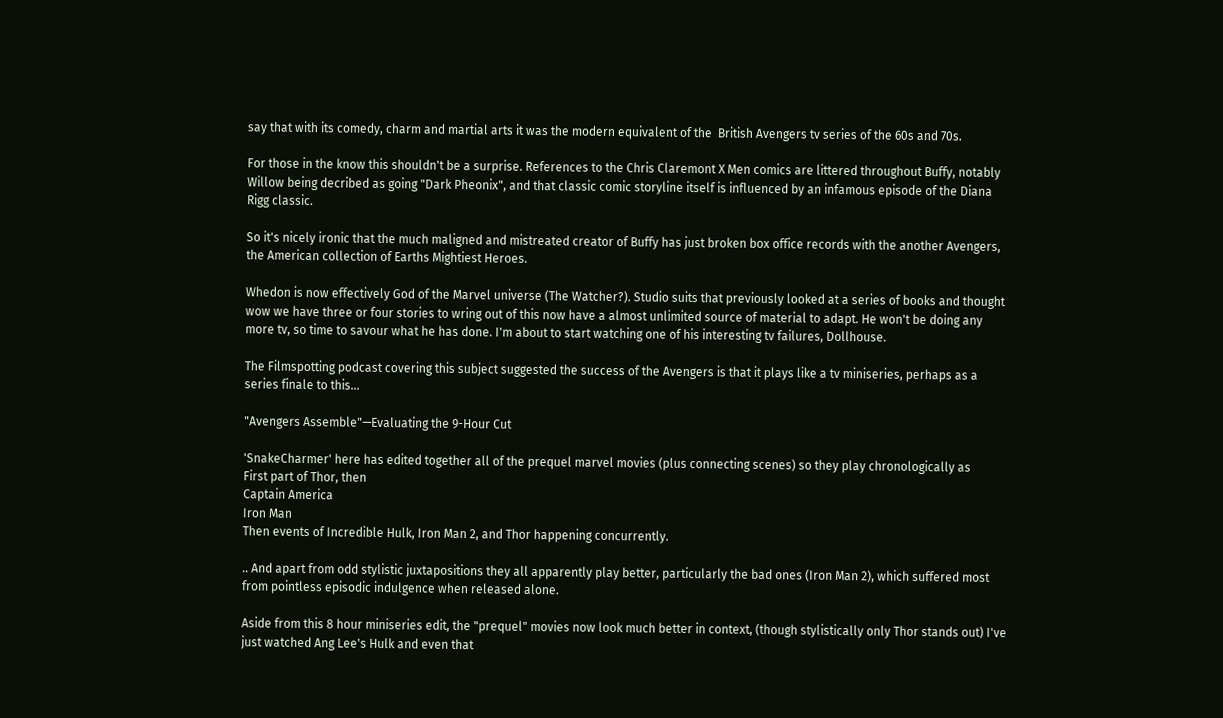say that with its comedy, charm and martial arts it was the modern equivalent of the  British Avengers tv series of the 60s and 70s.

For those in the know this shouldn't be a surprise. References to the Chris Claremont X Men comics are littered throughout Buffy, notably Willow being decribed as going "Dark Pheonix", and that classic comic storyline itself is influenced by an infamous episode of the Diana Rigg classic.

So it's nicely ironic that the much maligned and mistreated creator of Buffy has just broken box office records with the another Avengers, the American collection of Earths Mightiest Heroes.

Whedon is now effectively God of the Marvel universe (The Watcher?). Studio suits that previously looked at a series of books and thought wow we have three or four stories to wring out of this now have a almost unlimited source of material to adapt. He won't be doing any more tv, so time to savour what he has done. I'm about to start watching one of his interesting tv failures, Dollhouse.

The Filmspotting podcast covering this subject suggested the success of the Avengers is that it plays like a tv miniseries, perhaps as a series finale to this...

"Avengers Assemble"—Evaluating the 9-Hour Cut

'SnakeCharmer' here has edited together all of the prequel marvel movies (plus connecting scenes) so they play chronologically as
First part of Thor, then
Captain America
Iron Man
Then events of Incredible Hulk, Iron Man 2, and Thor happening concurrently.

.. And apart from odd stylistic juxtapositions they all apparently play better, particularly the bad ones (Iron Man 2), which suffered most from pointless episodic indulgence when released alone.

Aside from this 8 hour miniseries edit, the "prequel" movies now look much better in context, (though stylistically only Thor stands out) I've just watched Ang Lee's Hulk and even that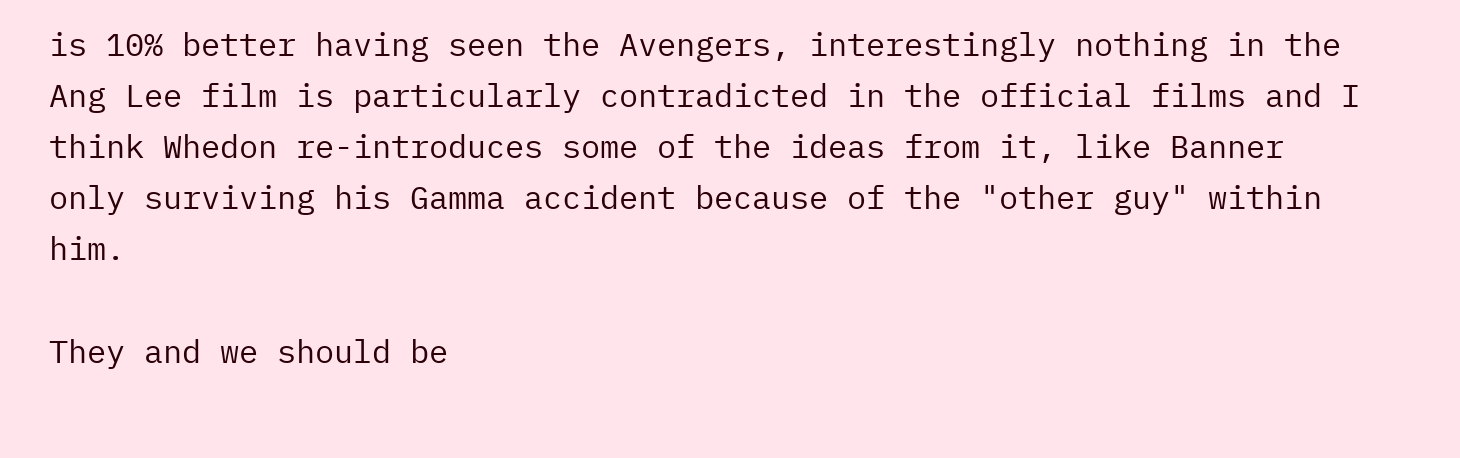is 10% better having seen the Avengers, interestingly nothing in the Ang Lee film is particularly contradicted in the official films and I think Whedon re-introduces some of the ideas from it, like Banner only surviving his Gamma accident because of the "other guy" within him.

They and we should be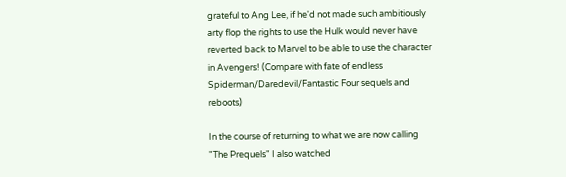grateful to Ang Lee, if he'd not made such ambitiously arty flop the rights to use the Hulk would never have reverted back to Marvel to be able to use the character in Avengers! (Compare with fate of endless Spiderman/Daredevil/Fantastic Four sequels and reboots)

In the course of returning to what we are now calling "The Prequels" I also watched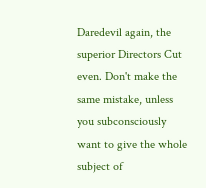Daredevil again, the superior Directors Cut even. Don't make the same mistake, unless you subconsciously want to give the whole subject of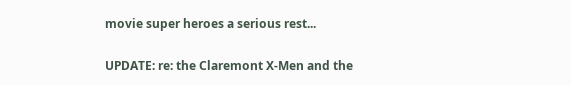movie super heroes a serious rest...

UPDATE: re: the Claremont X-Men and the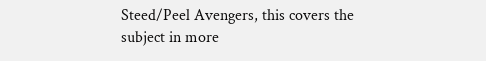Steed/Peel Avengers, this covers the subject in more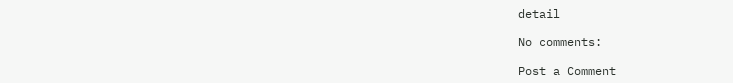detail

No comments:

Post a Comment